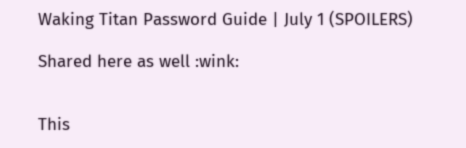Waking Titan Password Guide | July 1 (SPOILERS)

Shared here as well :wink:


This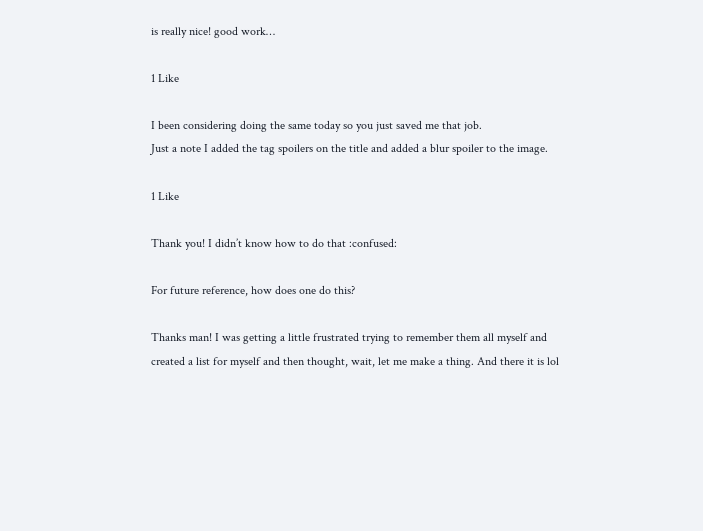is really nice! good work…

1 Like

I been considering doing the same today so you just saved me that job.
Just a note I added the tag spoilers on the title and added a blur spoiler to the image.

1 Like

Thank you! I didn’t know how to do that :confused:

For future reference, how does one do this?

Thanks man! I was getting a little frustrated trying to remember them all myself and created a list for myself and then thought, wait, let me make a thing. And there it is lol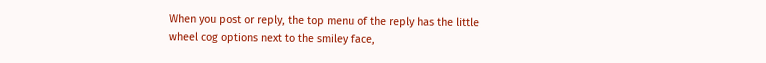When you post or reply, the top menu of the reply has the little wheel cog options next to the smiley face,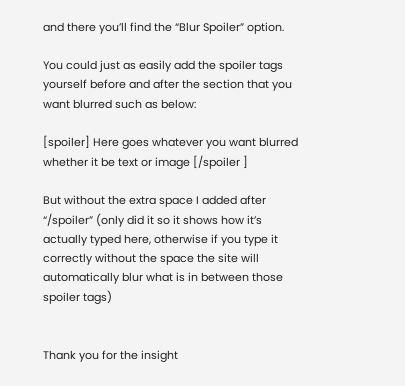and there you’ll find the “Blur Spoiler” option.

You could just as easily add the spoiler tags yourself before and after the section that you want blurred such as below:

[spoiler] Here goes whatever you want blurred whether it be text or image [/spoiler ]

But without the extra space I added after “/spoiler” (only did it so it shows how it’s actually typed here, otherwise if you type it correctly without the space the site will automatically blur what is in between those spoiler tags)


Thank you for the insight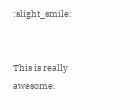:slight_smile:


This is really awesome.